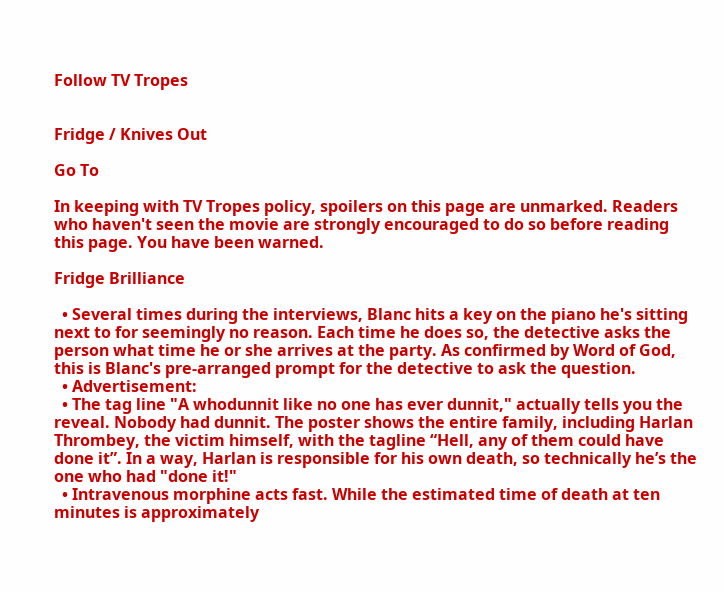Follow TV Tropes


Fridge / Knives Out

Go To

In keeping with TV Tropes policy, spoilers on this page are unmarked. Readers who haven't seen the movie are strongly encouraged to do so before reading this page. You have been warned.

Fridge Brilliance

  • Several times during the interviews, Blanc hits a key on the piano he's sitting next to for seemingly no reason. Each time he does so, the detective asks the person what time he or she arrives at the party. As confirmed by Word of God, this is Blanc's pre-arranged prompt for the detective to ask the question.
  • Advertisement:
  • The tag line "A whodunnit like no one has ever dunnit," actually tells you the reveal. Nobody had dunnit. The poster shows the entire family, including Harlan Thrombey, the victim himself, with the tagline “Hell, any of them could have done it”. In a way, Harlan is responsible for his own death, so technically he’s the one who had "done it!"
  • Intravenous morphine acts fast. While the estimated time of death at ten minutes is approximately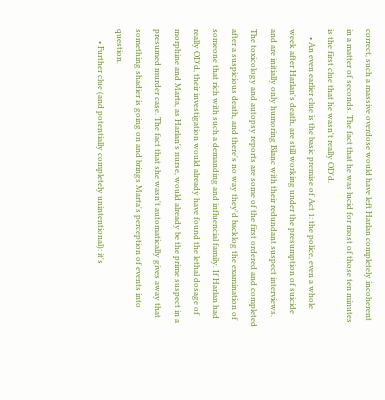correct, such a massive overdose would have left Harlan completely incoherent in a matter of seconds. The fact that he was lucid for most of those ten minutes is the first clue that he wasn't really OD'd.
    • An even earlier clue is the basic premise of Act 1: the police, even a whole week after Harlan's death, are still working under the presumption of suicide and are initially only humoring Blanc with their redundant suspect interviews. The toxicology and autopsy reports are some of the first ordered and completed after a suspicious death, and there's no way they'd backlog the examination of someone that rich with such a demanding and influencial family. If Harlan had really OD'd, their investigation would already have found the lethal dosage of morphine and Marta, as Harlan's nurse, would already be the prime suspect in a presumed murder case. The fact that she wasn't automatically gives away that something shadier is going on and brings Marta's perception of events into question.
      • Further clue (and potentially completely unintentional): it's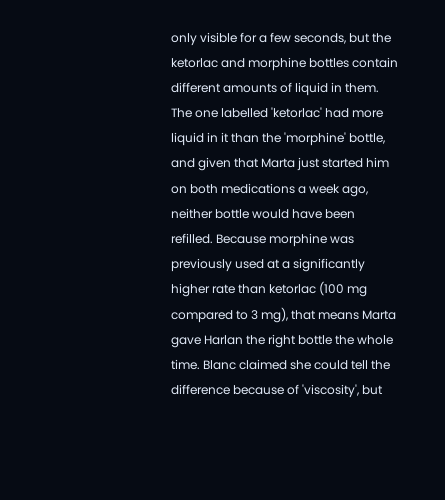only visible for a few seconds, but the ketorlac and morphine bottles contain different amounts of liquid in them. The one labelled 'ketorlac' had more liquid in it than the 'morphine' bottle, and given that Marta just started him on both medications a week ago, neither bottle would have been refilled. Because morphine was previously used at a significantly higher rate than ketorlac (100 mg compared to 3 mg), that means Marta gave Harlan the right bottle the whole time. Blanc claimed she could tell the difference because of 'viscosity', but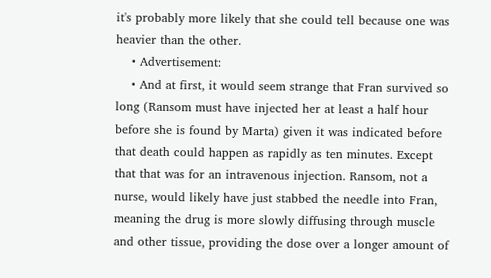it's probably more likely that she could tell because one was heavier than the other.
    • Advertisement:
    • And at first, it would seem strange that Fran survived so long (Ransom must have injected her at least a half hour before she is found by Marta) given it was indicated before that death could happen as rapidly as ten minutes. Except that that was for an intravenous injection. Ransom, not a nurse, would likely have just stabbed the needle into Fran, meaning the drug is more slowly diffusing through muscle and other tissue, providing the dose over a longer amount of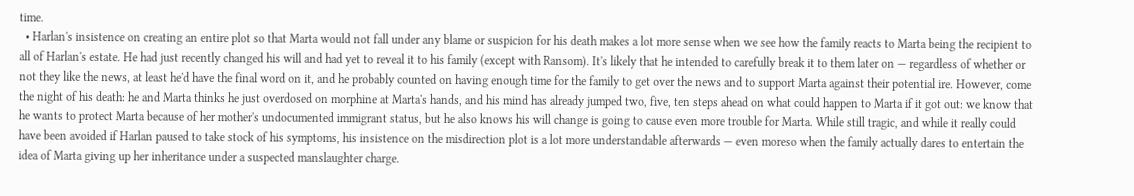time.
  • Harlan's insistence on creating an entire plot so that Marta would not fall under any blame or suspicion for his death makes a lot more sense when we see how the family reacts to Marta being the recipient to all of Harlan's estate. He had just recently changed his will and had yet to reveal it to his family (except with Ransom). It's likely that he intended to carefully break it to them later on — regardless of whether or not they like the news, at least he'd have the final word on it, and he probably counted on having enough time for the family to get over the news and to support Marta against their potential ire. However, come the night of his death: he and Marta thinks he just overdosed on morphine at Marta's hands, and his mind has already jumped two, five, ten steps ahead on what could happen to Marta if it got out: we know that he wants to protect Marta because of her mother's undocumented immigrant status, but he also knows his will change is going to cause even more trouble for Marta. While still tragic, and while it really could have been avoided if Harlan paused to take stock of his symptoms, his insistence on the misdirection plot is a lot more understandable afterwards — even moreso when the family actually dares to entertain the idea of Marta giving up her inheritance under a suspected manslaughter charge.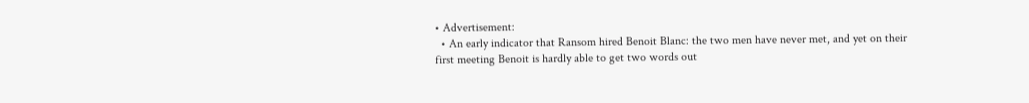• Advertisement:
  • An early indicator that Ransom hired Benoit Blanc: the two men have never met, and yet on their first meeting Benoit is hardly able to get two words out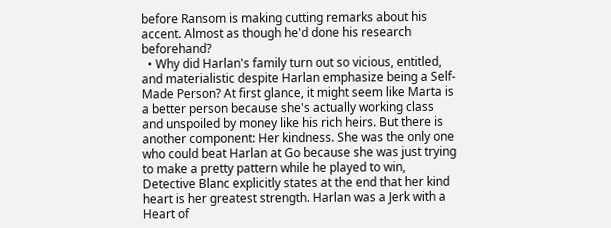before Ransom is making cutting remarks about his accent. Almost as though he'd done his research beforehand?
  • Why did Harlan's family turn out so vicious, entitled, and materialistic despite Harlan emphasize being a Self-Made Person? At first glance, it might seem like Marta is a better person because she's actually working class and unspoiled by money like his rich heirs. But there is another component: Her kindness. She was the only one who could beat Harlan at Go because she was just trying to make a pretty pattern while he played to win, Detective Blanc explicitly states at the end that her kind heart is her greatest strength. Harlan was a Jerk with a Heart of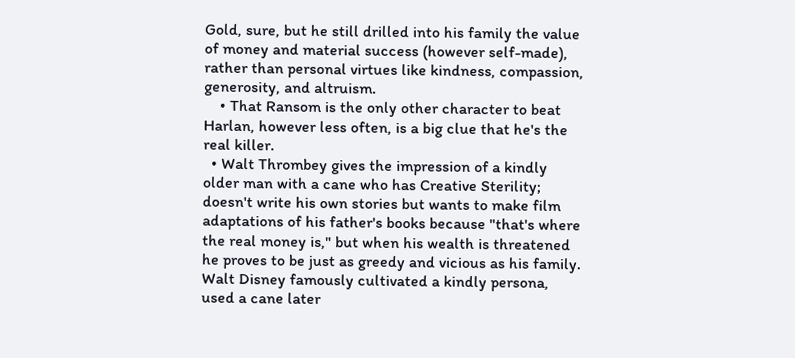Gold, sure, but he still drilled into his family the value of money and material success (however self-made), rather than personal virtues like kindness, compassion, generosity, and altruism.
    • That Ransom is the only other character to beat Harlan, however less often, is a big clue that he's the real killer.
  • Walt Thrombey gives the impression of a kindly older man with a cane who has Creative Sterility; doesn't write his own stories but wants to make film adaptations of his father's books because "that's where the real money is," but when his wealth is threatened he proves to be just as greedy and vicious as his family. Walt Disney famously cultivated a kindly persona, used a cane later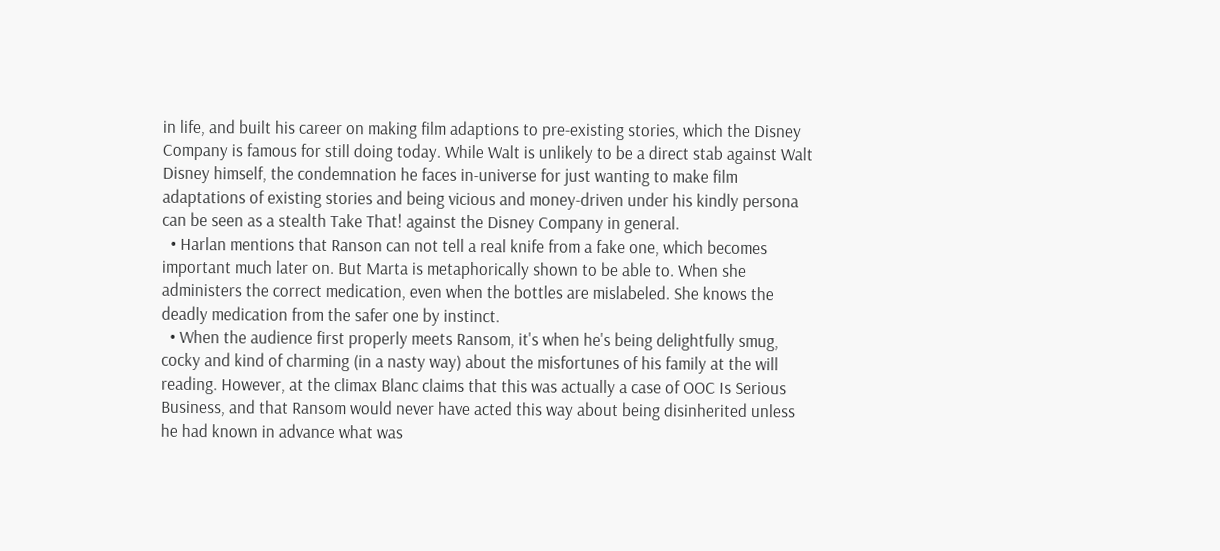in life, and built his career on making film adaptions to pre-existing stories, which the Disney Company is famous for still doing today. While Walt is unlikely to be a direct stab against Walt Disney himself, the condemnation he faces in-universe for just wanting to make film adaptations of existing stories and being vicious and money-driven under his kindly persona can be seen as a stealth Take That! against the Disney Company in general.
  • Harlan mentions that Ranson can not tell a real knife from a fake one, which becomes important much later on. But Marta is metaphorically shown to be able to. When she administers the correct medication, even when the bottles are mislabeled. She knows the deadly medication from the safer one by instinct.
  • When the audience first properly meets Ransom, it's when he's being delightfully smug, cocky and kind of charming (in a nasty way) about the misfortunes of his family at the will reading. However, at the climax Blanc claims that this was actually a case of OOC Is Serious Business, and that Ransom would never have acted this way about being disinherited unless he had known in advance what was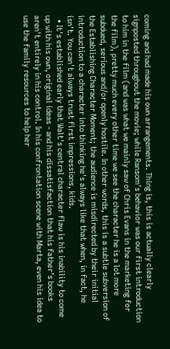coming and had made his own arrangements. Thing is, this is actually clearly signposted throughout the movie; while Ransom's behavior was our first introduction to him in the film (and was what we mainly saw of Chris Evans in the marketing for the film), pretty much every other time we see the character he is a lot more subdued, serious and/or openly hostile. In other words, this is a subtle subversion of the Establishing Character Moment; the audience is misdirected by their initial introduction to a character into thinking he's always like that when, in fact, he isn't. You can't always trust first impressions, kids.
  • It's established early that Walt's central character flaw is his inability to come up with his own, original ideas - and his dissatisfaction that his father's books aren't entirely in his control. In his confrontation scene with Marta, even his idea to use the family resources to help her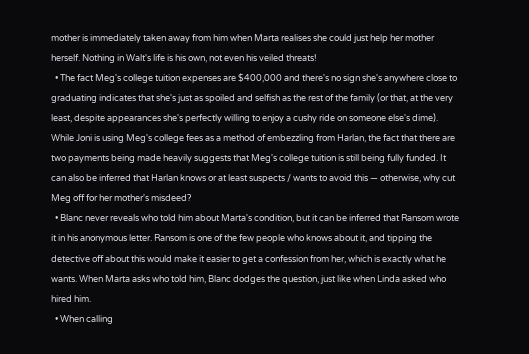mother is immediately taken away from him when Marta realises she could just help her mother herself. Nothing in Walt's life is his own, not even his veiled threats!
  • The fact Meg's college tuition expenses are $400,000 and there's no sign she's anywhere close to graduating indicates that she's just as spoiled and selfish as the rest of the family (or that, at the very least, despite appearances she's perfectly willing to enjoy a cushy ride on someone else's dime). While Joni is using Meg's college fees as a method of embezzling from Harlan, the fact that there are two payments being made heavily suggests that Meg's college tuition is still being fully funded. It can also be inferred that Harlan knows or at least suspects / wants to avoid this — otherwise, why cut Meg off for her mother's misdeed?
  • Blanc never reveals who told him about Marta's condition, but it can be inferred that Ransom wrote it in his anonymous letter. Ransom is one of the few people who knows about it, and tipping the detective off about this would make it easier to get a confession from her, which is exactly what he wants. When Marta asks who told him, Blanc dodges the question, just like when Linda asked who hired him.
  • When calling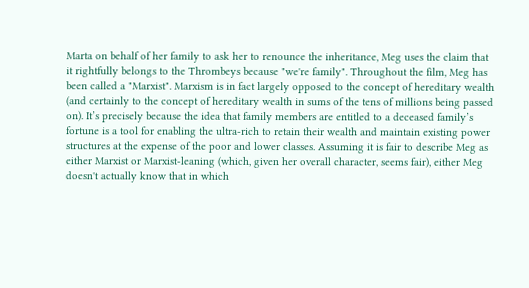Marta on behalf of her family to ask her to renounce the inheritance, Meg uses the claim that it rightfully belongs to the Thrombeys because "we're family". Throughout the film, Meg has been called a "Marxist". Marxism is in fact largely opposed to the concept of hereditary wealth (and certainly to the concept of hereditary wealth in sums of the tens of millions being passed on). It’s precisely because the idea that family members are entitled to a deceased family’s fortune is a tool for enabling the ultra-rich to retain their wealth and maintain existing power structures at the expense of the poor and lower classes. Assuming it is fair to describe Meg as either Marxist or Marxist-leaning (which, given her overall character, seems fair), either Meg doesn't actually know that in which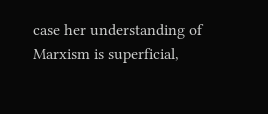case her understanding of Marxism is superficial,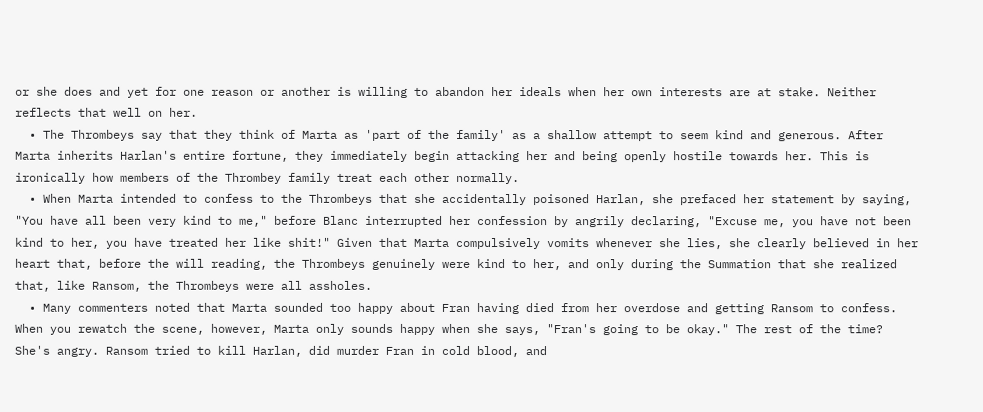or she does and yet for one reason or another is willing to abandon her ideals when her own interests are at stake. Neither reflects that well on her.
  • The Thrombeys say that they think of Marta as 'part of the family' as a shallow attempt to seem kind and generous. After Marta inherits Harlan's entire fortune, they immediately begin attacking her and being openly hostile towards her. This is ironically how members of the Thrombey family treat each other normally.
  • When Marta intended to confess to the Thrombeys that she accidentally poisoned Harlan, she prefaced her statement by saying, "You have all been very kind to me," before Blanc interrupted her confession by angrily declaring, "Excuse me, you have not been kind to her, you have treated her like shit!" Given that Marta compulsively vomits whenever she lies, she clearly believed in her heart that, before the will reading, the Thrombeys genuinely were kind to her, and only during the Summation that she realized that, like Ransom, the Thrombeys were all assholes.
  • Many commenters noted that Marta sounded too happy about Fran having died from her overdose and getting Ransom to confess. When you rewatch the scene, however, Marta only sounds happy when she says, "Fran's going to be okay." The rest of the time? She's angry. Ransom tried to kill Harlan, did murder Fran in cold blood, and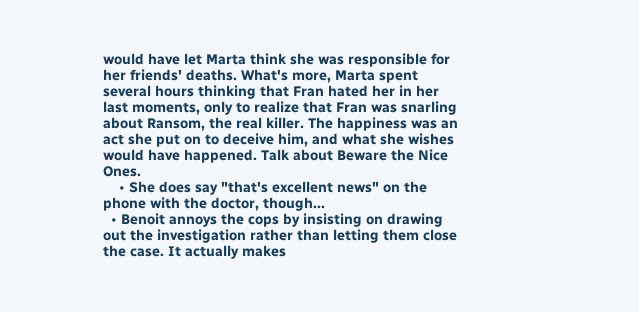would have let Marta think she was responsible for her friends' deaths. What's more, Marta spent several hours thinking that Fran hated her in her last moments, only to realize that Fran was snarling about Ransom, the real killer. The happiness was an act she put on to deceive him, and what she wishes would have happened. Talk about Beware the Nice Ones.
    • She does say "that's excellent news" on the phone with the doctor, though...
  • Benoit annoys the cops by insisting on drawing out the investigation rather than letting them close the case. It actually makes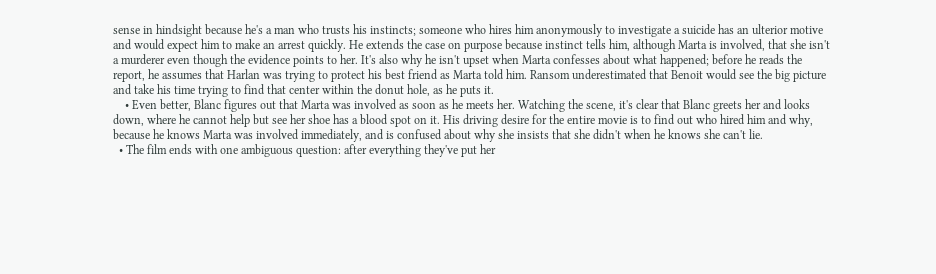sense in hindsight because he's a man who trusts his instincts; someone who hires him anonymously to investigate a suicide has an ulterior motive and would expect him to make an arrest quickly. He extends the case on purpose because instinct tells him, although Marta is involved, that she isn't a murderer even though the evidence points to her. It's also why he isn't upset when Marta confesses about what happened; before he reads the report, he assumes that Harlan was trying to protect his best friend as Marta told him. Ransom underestimated that Benoit would see the big picture and take his time trying to find that center within the donut hole, as he puts it.
    • Even better, Blanc figures out that Marta was involved as soon as he meets her. Watching the scene, it's clear that Blanc greets her and looks down, where he cannot help but see her shoe has a blood spot on it. His driving desire for the entire movie is to find out who hired him and why, because he knows Marta was involved immediately, and is confused about why she insists that she didn't when he knows she can't lie.
  • The film ends with one ambiguous question: after everything they've put her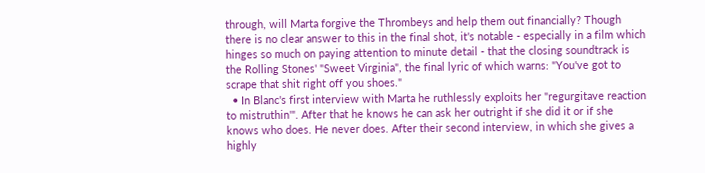through, will Marta forgive the Thrombeys and help them out financially? Though there is no clear answer to this in the final shot, it's notable - especially in a film which hinges so much on paying attention to minute detail - that the closing soundtrack is the Rolling Stones' "Sweet Virginia", the final lyric of which warns: "You've got to scrape that shit right off you shoes."
  • In Blanc's first interview with Marta he ruthlessly exploits her "regurgitave reaction to mistruthin'". After that he knows he can ask her outright if she did it or if she knows who does. He never does. After their second interview, in which she gives a highly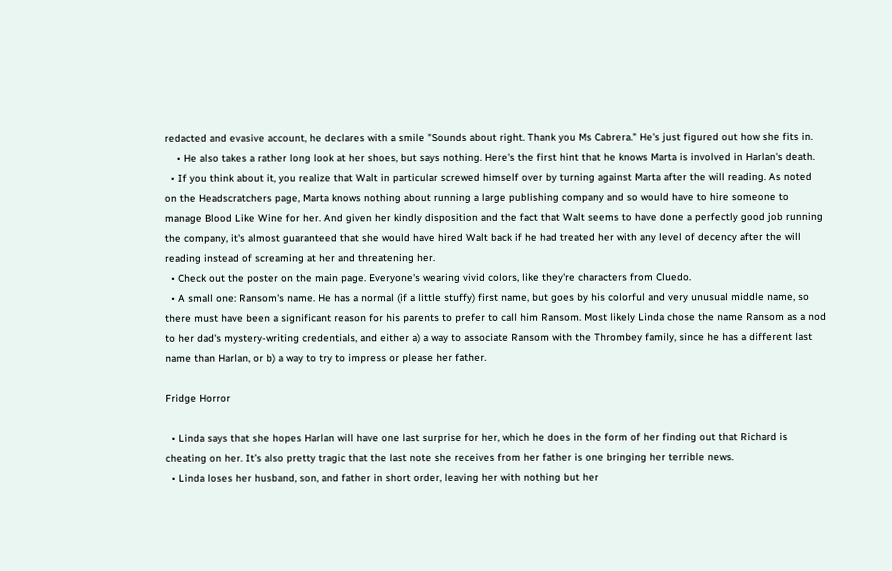redacted and evasive account, he declares with a smile "Sounds about right. Thank you Ms Cabrera." He's just figured out how she fits in.
    • He also takes a rather long look at her shoes, but says nothing. Here's the first hint that he knows Marta is involved in Harlan's death.
  • If you think about it, you realize that Walt in particular screwed himself over by turning against Marta after the will reading. As noted on the Headscratchers page, Marta knows nothing about running a large publishing company and so would have to hire someone to manage Blood Like Wine for her. And given her kindly disposition and the fact that Walt seems to have done a perfectly good job running the company, it's almost guaranteed that she would have hired Walt back if he had treated her with any level of decency after the will reading instead of screaming at her and threatening her.
  • Check out the poster on the main page. Everyone's wearing vivid colors, like they're characters from Cluedo.
  • A small one: Ransom's name. He has a normal (if a little stuffy) first name, but goes by his colorful and very unusual middle name, so there must have been a significant reason for his parents to prefer to call him Ransom. Most likely Linda chose the name Ransom as a nod to her dad's mystery-writing credentials, and either a) a way to associate Ransom with the Thrombey family, since he has a different last name than Harlan, or b) a way to try to impress or please her father.

Fridge Horror

  • Linda says that she hopes Harlan will have one last surprise for her, which he does in the form of her finding out that Richard is cheating on her. It’s also pretty tragic that the last note she receives from her father is one bringing her terrible news.
  • Linda loses her husband, son, and father in short order, leaving her with nothing but her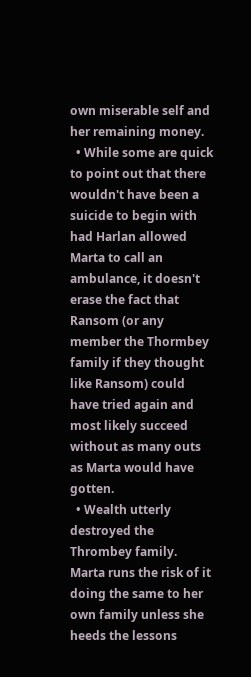own miserable self and her remaining money.
  • While some are quick to point out that there wouldn't have been a suicide to begin with had Harlan allowed Marta to call an ambulance, it doesn't erase the fact that Ransom (or any member the Thormbey family if they thought like Ransom) could have tried again and most likely succeed without as many outs as Marta would have gotten.
  • Wealth utterly destroyed the Thrombey family. Marta runs the risk of it doing the same to her own family unless she heeds the lessons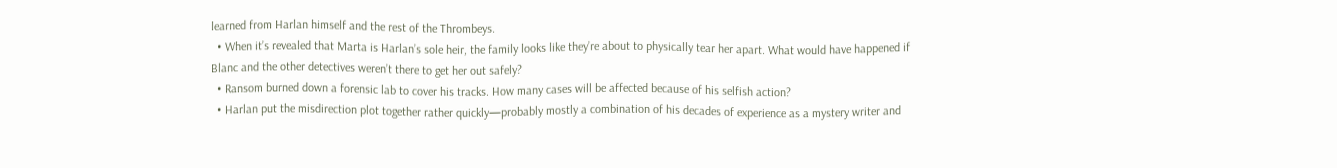learned from Harlan himself and the rest of the Thrombeys.
  • When it’s revealed that Marta is Harlan’s sole heir, the family looks like they’re about to physically tear her apart. What would have happened if Blanc and the other detectives weren’t there to get her out safely?
  • Ransom burned down a forensic lab to cover his tracks. How many cases will be affected because of his selfish action?
  • Harlan put the misdirection plot together rather quickly—probably mostly a combination of his decades of experience as a mystery writer and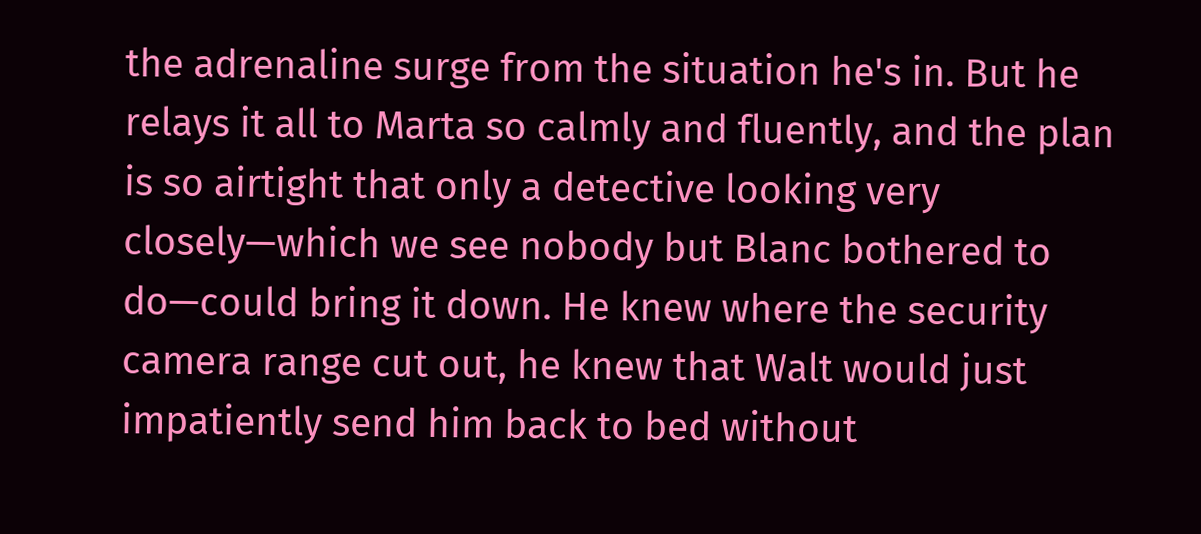the adrenaline surge from the situation he's in. But he relays it all to Marta so calmly and fluently, and the plan is so airtight that only a detective looking very closely—which we see nobody but Blanc bothered to do—could bring it down. He knew where the security camera range cut out, he knew that Walt would just impatiently send him back to bed without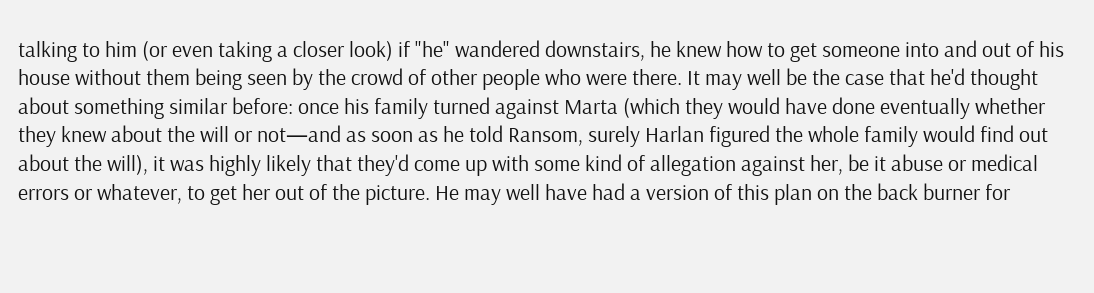talking to him (or even taking a closer look) if "he" wandered downstairs, he knew how to get someone into and out of his house without them being seen by the crowd of other people who were there. It may well be the case that he'd thought about something similar before: once his family turned against Marta (which they would have done eventually whether they knew about the will or not—and as soon as he told Ransom, surely Harlan figured the whole family would find out about the will), it was highly likely that they'd come up with some kind of allegation against her, be it abuse or medical errors or whatever, to get her out of the picture. He may well have had a version of this plan on the back burner for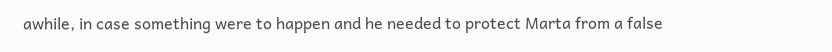awhile, in case something were to happen and he needed to protect Marta from a false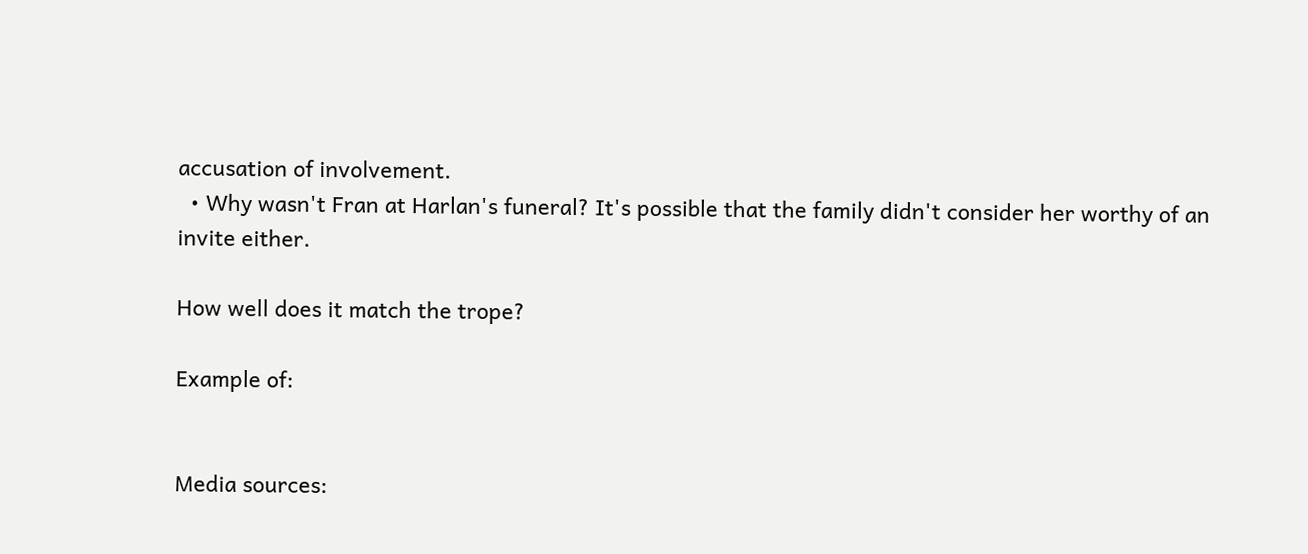accusation of involvement.
  • Why wasn't Fran at Harlan's funeral? It's possible that the family didn't consider her worthy of an invite either.

How well does it match the trope?

Example of:


Media sources: